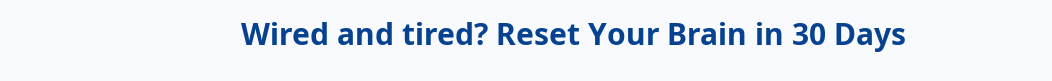Wired and tired? Reset Your Brain in 30 Days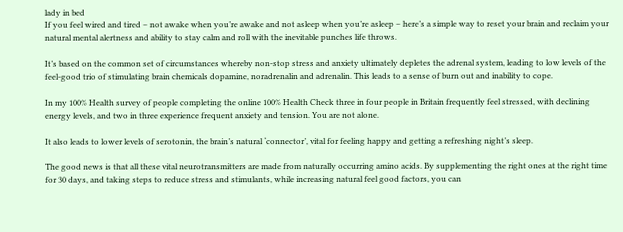lady in bed
If you feel wired and tired – not awake when you’re awake and not asleep when you’re asleep – here’s a simple way to reset your brain and reclaim your natural mental alertness and ability to stay calm and roll with the inevitable punches life throws.

It’s based on the common set of circumstances whereby non-stop stress and anxiety ultimately depletes the adrenal system, leading to low levels of the feel-good trio of stimulating brain chemicals dopamine, noradrenalin and adrenalin. This leads to a sense of burn out and inability to cope.

In my 100% Health survey of people completing the online 100% Health Check three in four people in Britain frequently feel stressed, with declining energy levels, and two in three experience frequent anxiety and tension. You are not alone.

It also leads to lower levels of serotonin, the brain’s natural ‘connector’, vital for feeling happy and getting a refreshing night’s sleep.

The good news is that all these vital neurotransmitters are made from naturally occurring amino acids. By supplementing the right ones at the right time for 30 days, and taking steps to reduce stress and stimulants, while increasing natural feel good factors, you can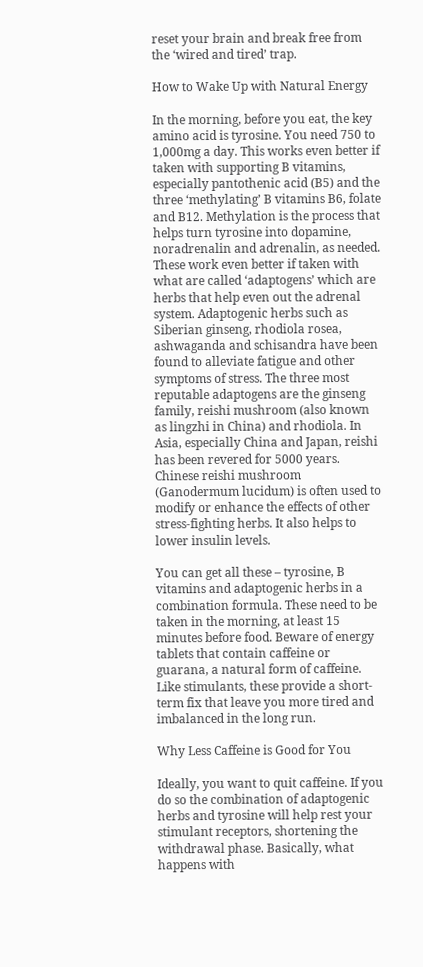reset your brain and break free from the ‘wired and tired’ trap.

How to Wake Up with Natural Energy

In the morning, before you eat, the key amino acid is tyrosine. You need 750 to 1,000mg a day. This works even better if taken with supporting B vitamins, especially pantothenic acid (B5) and the three ‘methylating’ B vitamins B6, folate and B12. Methylation is the process that helps turn tyrosine into dopamine, noradrenalin and adrenalin, as needed. These work even better if taken with what are called ‘adaptogens’ which are herbs that help even out the adrenal system. Adaptogenic herbs such as Siberian ginseng, rhodiola rosea, ashwaganda and schisandra have been found to alleviate fatigue and other symptoms of stress. The three most reputable adaptogens are the ginseng family, reishi mushroom (also known as lingzhi in China) and rhodiola. In Asia, especially China and Japan, reishi has been revered for 5000 years. Chinese reishi mushroom (Ganodermum lucidum) is often used to modify or enhance the effects of other stress-fighting herbs. It also helps to lower insulin levels.

You can get all these – tyrosine, B vitamins and adaptogenic herbs in a combination formula. These need to be taken in the morning, at least 15 minutes before food. Beware of energy tablets that contain caffeine or guarana, a natural form of caffeine. Like stimulants, these provide a short-term fix that leave you more tired and imbalanced in the long run.

Why Less Caffeine is Good for You

Ideally, you want to quit caffeine. If you do so the combination of adaptogenic herbs and tyrosine will help rest your stimulant receptors, shortening the withdrawal phase. Basically, what happens with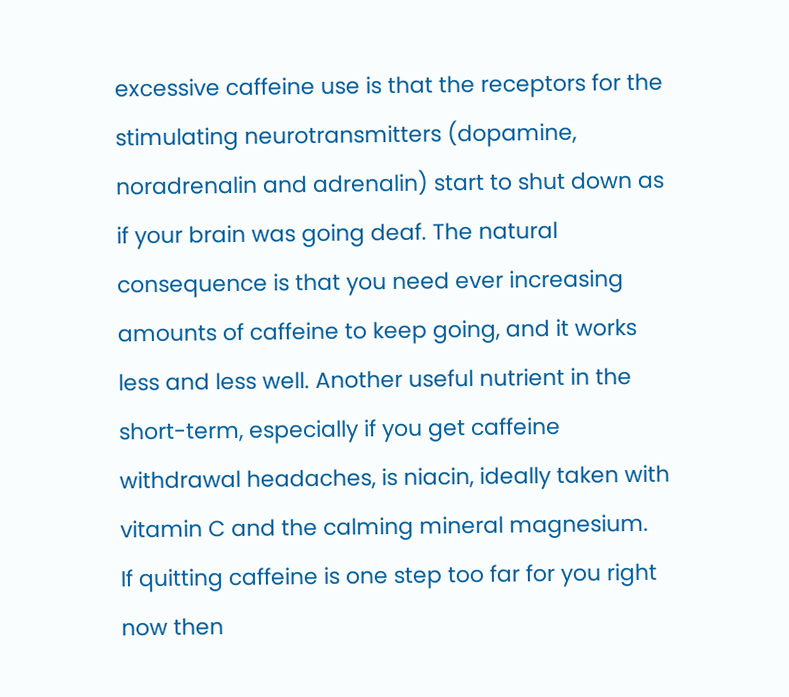excessive caffeine use is that the receptors for the stimulating neurotransmitters (dopamine, noradrenalin and adrenalin) start to shut down as if your brain was going deaf. The natural consequence is that you need ever increasing amounts of caffeine to keep going, and it works less and less well. Another useful nutrient in the short-term, especially if you get caffeine withdrawal headaches, is niacin, ideally taken with vitamin C and the calming mineral magnesium.
If quitting caffeine is one step too far for you right now then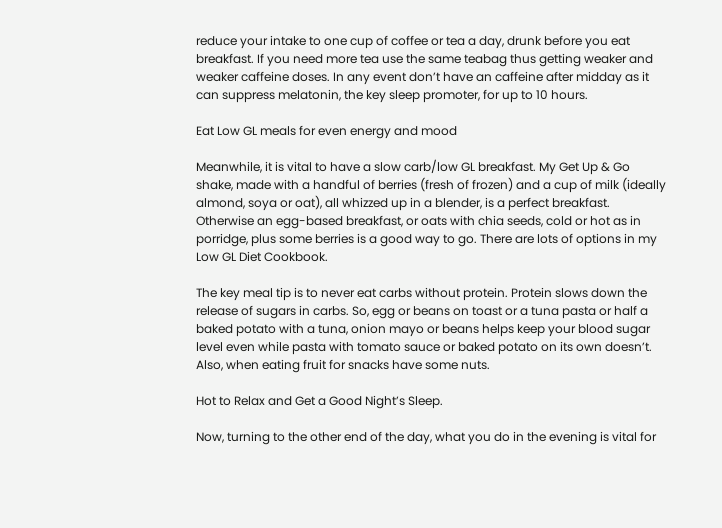reduce your intake to one cup of coffee or tea a day, drunk before you eat breakfast. If you need more tea use the same teabag thus getting weaker and weaker caffeine doses. In any event don’t have an caffeine after midday as it can suppress melatonin, the key sleep promoter, for up to 10 hours.

Eat Low GL meals for even energy and mood

Meanwhile, it is vital to have a slow carb/low GL breakfast. My Get Up & Go shake, made with a handful of berries (fresh of frozen) and a cup of milk (ideally almond, soya or oat), all whizzed up in a blender, is a perfect breakfast. Otherwise an egg-based breakfast, or oats with chia seeds, cold or hot as in porridge, plus some berries is a good way to go. There are lots of options in my Low GL Diet Cookbook.

The key meal tip is to never eat carbs without protein. Protein slows down the release of sugars in carbs. So, egg or beans on toast or a tuna pasta or half a baked potato with a tuna, onion mayo or beans helps keep your blood sugar level even while pasta with tomato sauce or baked potato on its own doesn’t. Also, when eating fruit for snacks have some nuts.

Hot to Relax and Get a Good Night’s Sleep.

Now, turning to the other end of the day, what you do in the evening is vital for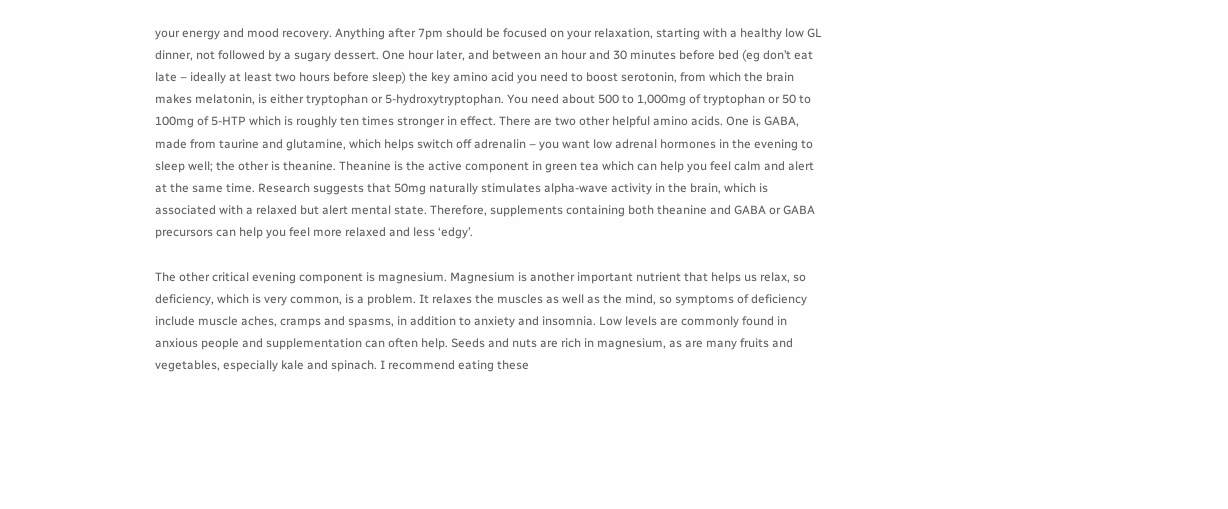your energy and mood recovery. Anything after 7pm should be focused on your relaxation, starting with a healthy low GL dinner, not followed by a sugary dessert. One hour later, and between an hour and 30 minutes before bed (eg don’t eat late – ideally at least two hours before sleep) the key amino acid you need to boost serotonin, from which the brain makes melatonin, is either tryptophan or 5-hydroxytryptophan. You need about 500 to 1,000mg of tryptophan or 50 to 100mg of 5-HTP which is roughly ten times stronger in effect. There are two other helpful amino acids. One is GABA, made from taurine and glutamine, which helps switch off adrenalin – you want low adrenal hormones in the evening to sleep well; the other is theanine. Theanine is the active component in green tea which can help you feel calm and alert at the same time. Research suggests that 50mg naturally stimulates alpha-wave activity in the brain, which is associated with a relaxed but alert mental state. Therefore, supplements containing both theanine and GABA or GABA precursors can help you feel more relaxed and less ‘edgy’.

The other critical evening component is magnesium. Magnesium is another important nutrient that helps us relax, so deficiency, which is very common, is a problem. It relaxes the muscles as well as the mind, so symptoms of deficiency include muscle aches, cramps and spasms, in addition to anxiety and insomnia. Low levels are commonly found in anxious people and supplementation can often help. Seeds and nuts are rich in magnesium, as are many fruits and vegetables, especially kale and spinach. I recommend eating these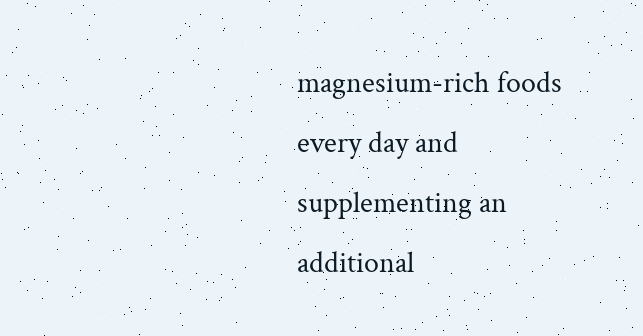magnesium-rich foods every day and supplementing an additional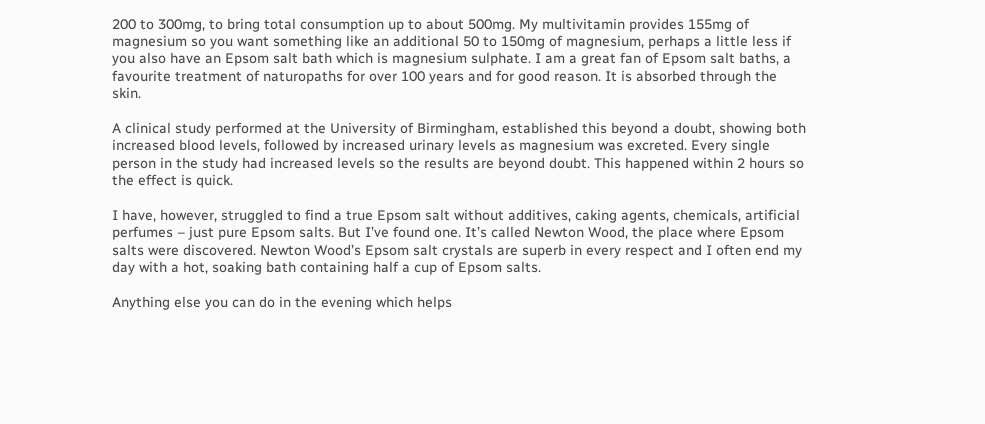200 to 300mg, to bring total consumption up to about 500mg. My multivitamin provides 155mg of magnesium so you want something like an additional 50 to 150mg of magnesium, perhaps a little less if you also have an Epsom salt bath which is magnesium sulphate. I am a great fan of Epsom salt baths, a favourite treatment of naturopaths for over 100 years and for good reason. It is absorbed through the skin.

A clinical study performed at the University of Birmingham, established this beyond a doubt, showing both increased blood levels, followed by increased urinary levels as magnesium was excreted. Every single person in the study had increased levels so the results are beyond doubt. This happened within 2 hours so the effect is quick.

I have, however, struggled to find a true Epsom salt without additives, caking agents, chemicals, artificial perfumes – just pure Epsom salts. But I’ve found one. It’s called Newton Wood, the place where Epsom salts were discovered. Newton Wood’s Epsom salt crystals are superb in every respect and I often end my day with a hot, soaking bath containing half a cup of Epsom salts.

Anything else you can do in the evening which helps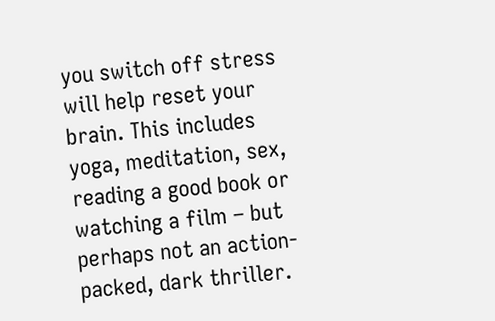you switch off stress will help reset your brain. This includes yoga, meditation, sex, reading a good book or watching a film – but perhaps not an action-packed, dark thriller.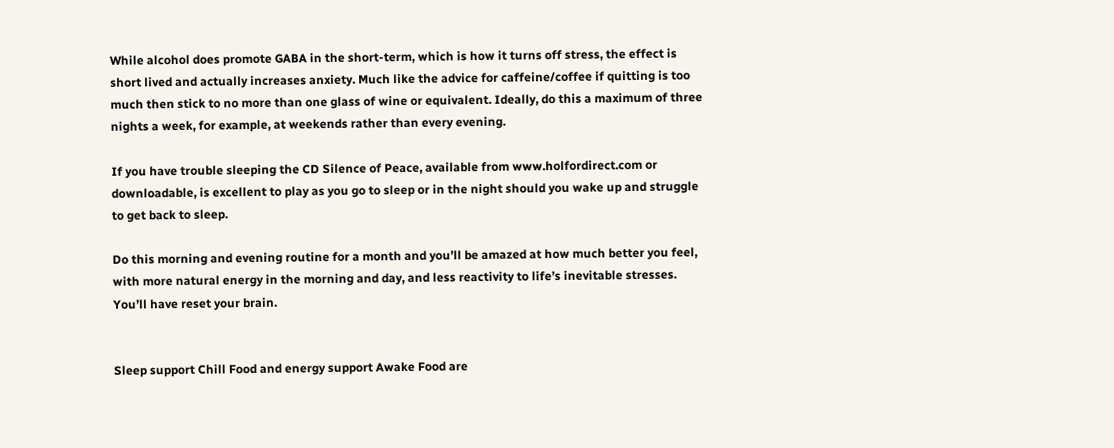While alcohol does promote GABA in the short-term, which is how it turns off stress, the effect is short lived and actually increases anxiety. Much like the advice for caffeine/coffee if quitting is too much then stick to no more than one glass of wine or equivalent. Ideally, do this a maximum of three nights a week, for example, at weekends rather than every evening.

If you have trouble sleeping the CD Silence of Peace, available from www.holfordirect.com or downloadable, is excellent to play as you go to sleep or in the night should you wake up and struggle to get back to sleep.

Do this morning and evening routine for a month and you’ll be amazed at how much better you feel, with more natural energy in the morning and day, and less reactivity to life’s inevitable stresses. You’ll have reset your brain.


Sleep support Chill Food and energy support Awake Food are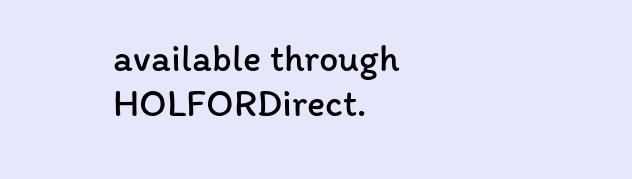available through HOLFORDirect.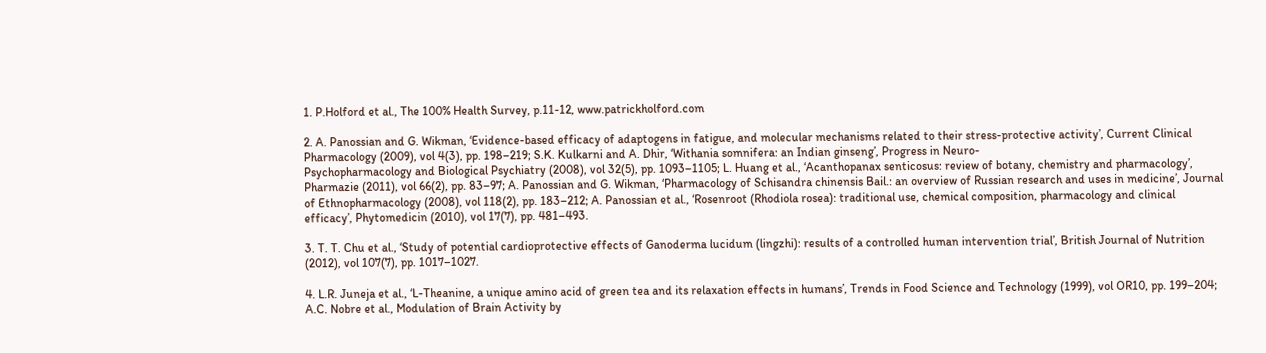1. P.Holford et al., The 100% Health Survey, p.11-12, www.patrickholford.com

2. A. Panossian and G. Wikman, ‘Evidence-based efficacy of adaptogens in fatigue, and molecular mechanisms related to their stress-protective activity’, Current Clinical Pharmacology (2009), vol 4(3), pp. 198–219; S.K. Kulkarni and A. Dhir, ‘Withania somnifera: an Indian ginseng’, Progress in Neuro-
Psychopharmacology and Biological Psychiatry (2008), vol 32(5), pp. 1093–1105; L. Huang et al., ‘Acanthopanax senticosus: review of botany, chemistry and pharmacology’, Pharmazie (2011), vol 66(2), pp. 83–97; A. Panossian and G. Wikman, ‘Pharmacology of Schisandra chinensis Bail.: an overview of Russian research and uses in medicine’, Journal of Ethnopharmacology (2008), vol 118(2), pp. 183–212; A. Panossian et al., ‘Rosenroot (Rhodiola rosea): traditional use, chemical composition, pharmacology and clinical efficacy’, Phytomedicin (2010), vol 17(7), pp. 481–493.

3. T. T. Chu et al., ‘Study of potential cardioprotective effects of Ganoderma lucidum (lingzhi): results of a controlled human intervention trial’, British Journal of Nutrition (2012), vol 107(7), pp. 1017–1027.

4. L.R. Juneja et al., ‘L-Theanine, a unique amino acid of green tea and its relaxation effects in humans’, Trends in Food Science and Technology (1999), vol OR10, pp. 199–204; A.C. Nobre et al., Modulation of Brain Activity by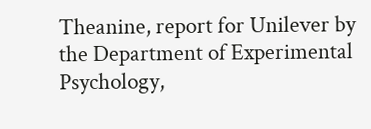Theanine, report for Unilever by the Department of Experimental Psychology,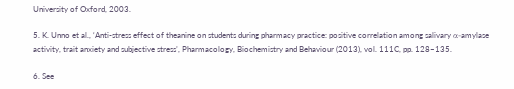University of Oxford, 2003.

5. K. Unno et al., ‘Anti-stress effect of theanine on students during pharmacy practice: positive correlation among salivary α-amylase activity, trait anxiety and subjective stress’, Pharmacology, Biochemistry and Behaviour (2013), vol. 111C, pp. 128–135.

6. See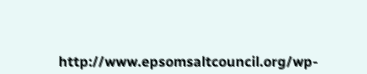http://www.epsomsaltcouncil.org/wp-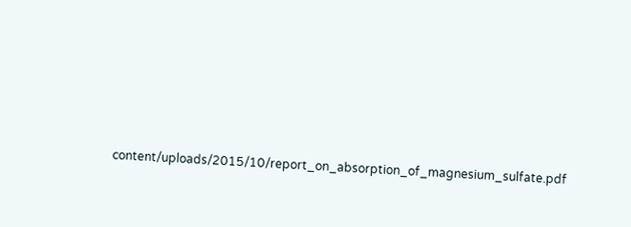content/uploads/2015/10/report_on_absorption_of_magnesium_sulfate.pdf